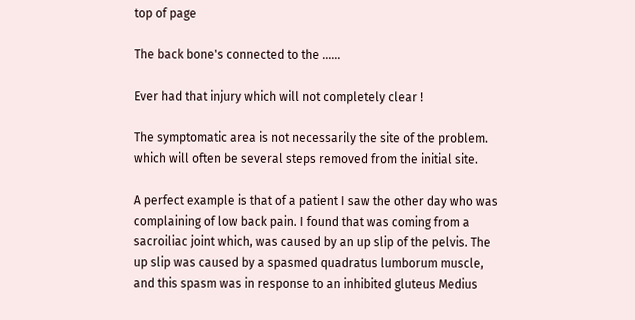top of page

The back bone's connected to the ......

Ever had that injury which will not completely clear !

The symptomatic area is not necessarily the site of the problem. which will often be several steps removed from the initial site.

A perfect example is that of a patient I saw the other day who was complaining of low back pain. I found that was coming from a sacroiliac joint which, was caused by an up slip of the pelvis. The up slip was caused by a spasmed quadratus lumborum muscle, and this spasm was in response to an inhibited gluteus Medius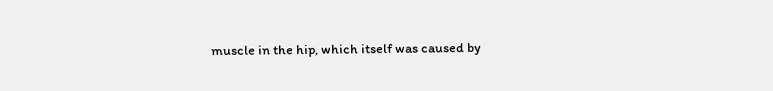muscle in the hip, which itself was caused by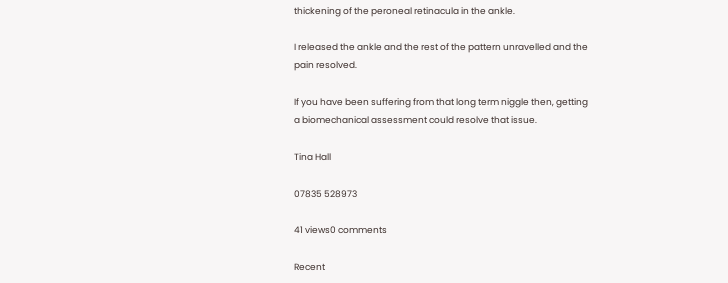thickening of the peroneal retinacula in the ankle.

I released the ankle and the rest of the pattern unravelled and the pain resolved.

If you have been suffering from that long term niggle then, getting a biomechanical assessment could resolve that issue.

Tina Hall

07835 528973

41 views0 comments

Recent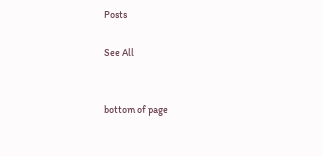Posts

See All


bottom of page